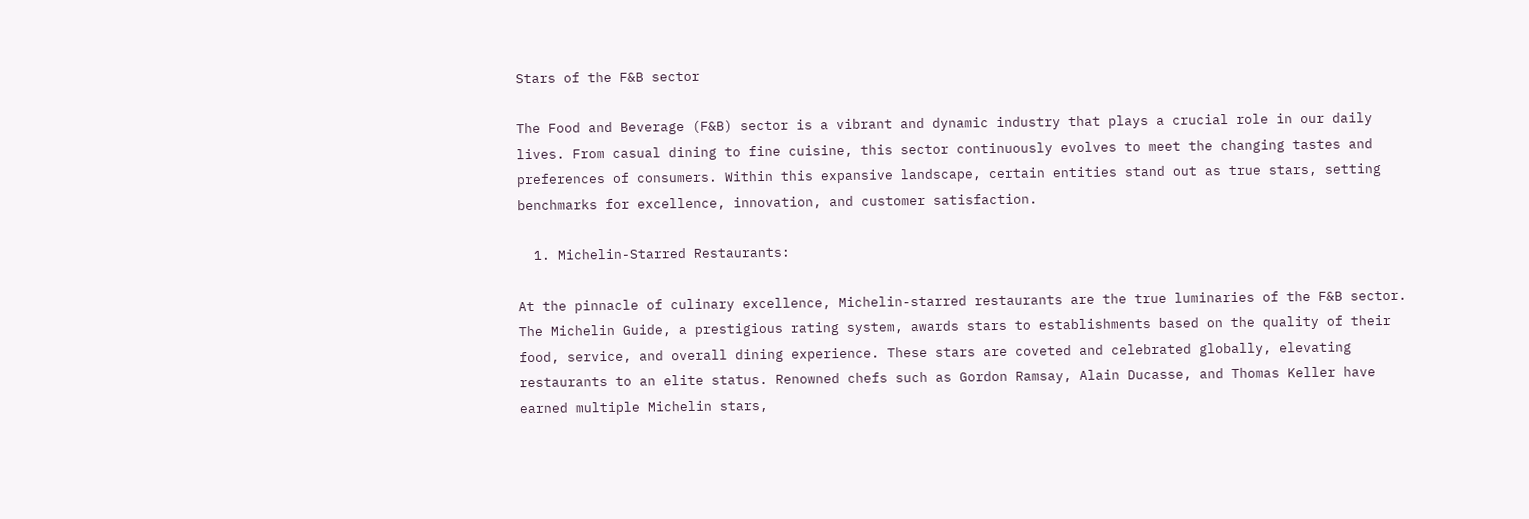Stars of the F&B sector

The Food and Beverage (F&B) sector is a vibrant and dynamic industry that plays a crucial role in our daily lives. From casual dining to fine cuisine, this sector continuously evolves to meet the changing tastes and preferences of consumers. Within this expansive landscape, certain entities stand out as true stars, setting benchmarks for excellence, innovation, and customer satisfaction.

  1. Michelin-Starred Restaurants:

At the pinnacle of culinary excellence, Michelin-starred restaurants are the true luminaries of the F&B sector. The Michelin Guide, a prestigious rating system, awards stars to establishments based on the quality of their food, service, and overall dining experience. These stars are coveted and celebrated globally, elevating restaurants to an elite status. Renowned chefs such as Gordon Ramsay, Alain Ducasse, and Thomas Keller have earned multiple Michelin stars,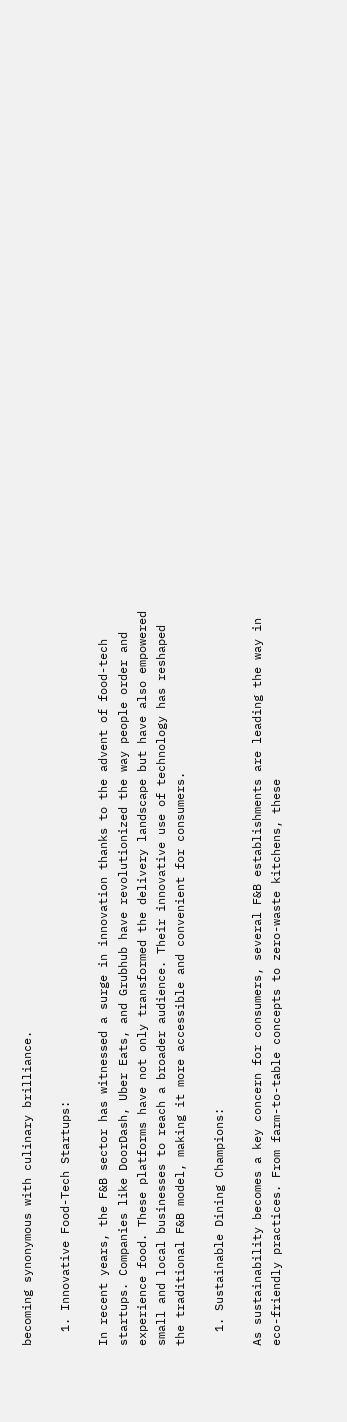becoming synonymous with culinary brilliance.

  1. Innovative Food-Tech Startups:

In recent years, the F&B sector has witnessed a surge in innovation thanks to the advent of food-tech startups. Companies like DoorDash, Uber Eats, and Grubhub have revolutionized the way people order and experience food. These platforms have not only transformed the delivery landscape but have also empowered small and local businesses to reach a broader audience. Their innovative use of technology has reshaped the traditional F&B model, making it more accessible and convenient for consumers.

  1. Sustainable Dining Champions:

As sustainability becomes a key concern for consumers, several F&B establishments are leading the way in eco-friendly practices. From farm-to-table concepts to zero-waste kitchens, these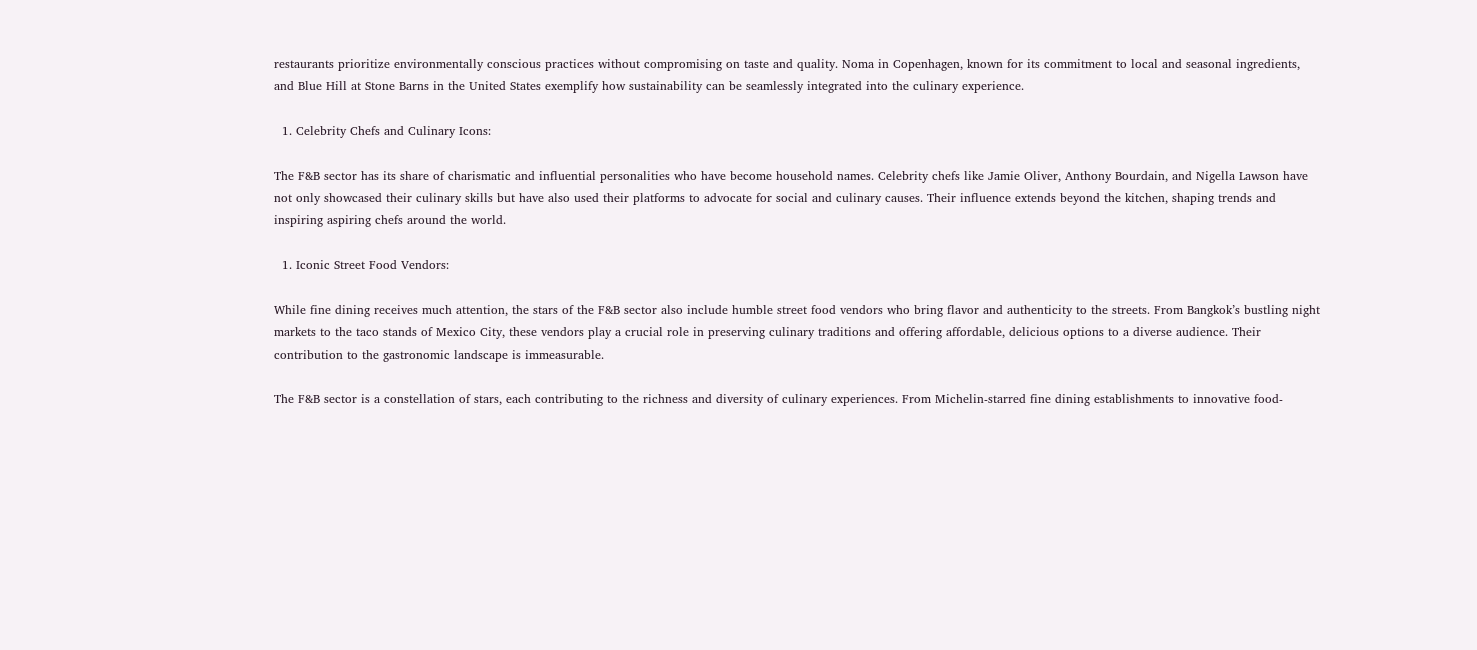restaurants prioritize environmentally conscious practices without compromising on taste and quality. Noma in Copenhagen, known for its commitment to local and seasonal ingredients, and Blue Hill at Stone Barns in the United States exemplify how sustainability can be seamlessly integrated into the culinary experience.

  1. Celebrity Chefs and Culinary Icons:

The F&B sector has its share of charismatic and influential personalities who have become household names. Celebrity chefs like Jamie Oliver, Anthony Bourdain, and Nigella Lawson have not only showcased their culinary skills but have also used their platforms to advocate for social and culinary causes. Their influence extends beyond the kitchen, shaping trends and inspiring aspiring chefs around the world.

  1. Iconic Street Food Vendors:

While fine dining receives much attention, the stars of the F&B sector also include humble street food vendors who bring flavor and authenticity to the streets. From Bangkok’s bustling night markets to the taco stands of Mexico City, these vendors play a crucial role in preserving culinary traditions and offering affordable, delicious options to a diverse audience. Their contribution to the gastronomic landscape is immeasurable.

The F&B sector is a constellation of stars, each contributing to the richness and diversity of culinary experiences. From Michelin-starred fine dining establishments to innovative food-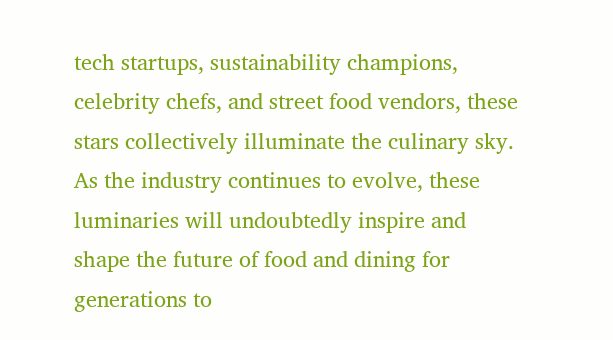tech startups, sustainability champions, celebrity chefs, and street food vendors, these stars collectively illuminate the culinary sky. As the industry continues to evolve, these luminaries will undoubtedly inspire and shape the future of food and dining for generations to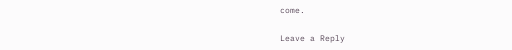come.

Leave a Reply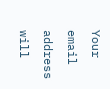Your email address will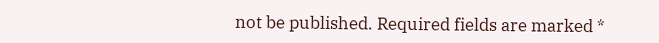not be published. Required fields are marked *